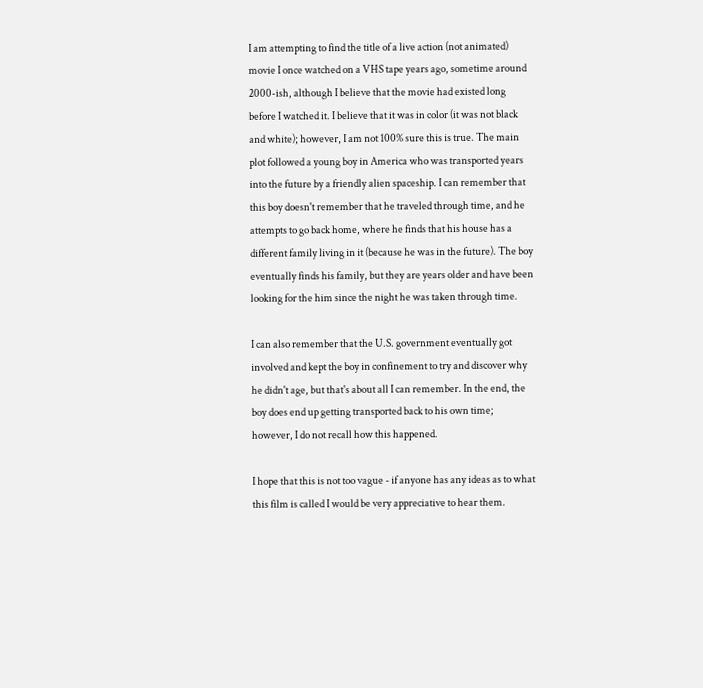I am attempting to find the title of a live action (not animated) movie I once watched on a VHS tape years ago, sometime around 2000-ish, although I believe that the movie had existed long before I watched it. I believe that it was in color (it was not black and white); however, I am not 100% sure this is true. The main plot followed a young boy in America who was transported years into the future by a friendly alien spaceship. I can remember that this boy doesn't remember that he traveled through time, and he attempts to go back home, where he finds that his house has a different family living in it (because he was in the future). The boy eventually finds his family, but they are years older and have been looking for the him since the night he was taken through time.

I can also remember that the U.S. government eventually got involved and kept the boy in confinement to try and discover why he didn't age, but that's about all I can remember. In the end, the boy does end up getting transported back to his own time; however, I do not recall how this happened.

I hope that this is not too vague - if anyone has any ideas as to what this film is called I would be very appreciative to hear them.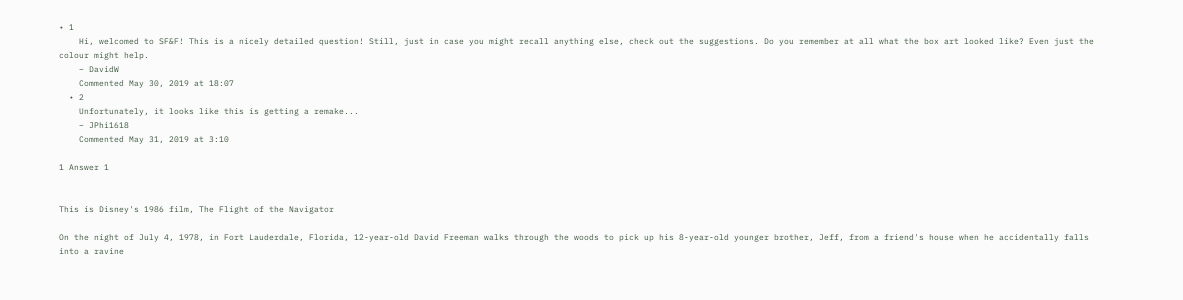• 1
    Hi, welcomed to SF&F! This is a nicely detailed question! Still, just in case you might recall anything else, check out the suggestions. Do you remember at all what the box art looked like? Even just the colour might help.
    – DavidW
    Commented May 30, 2019 at 18:07
  • 2
    Unfortunately, it looks like this is getting a remake...
    – JPhi1618
    Commented May 31, 2019 at 3:10

1 Answer 1


This is Disney's 1986 film, The Flight of the Navigator

On the night of July 4, 1978, in Fort Lauderdale, Florida, 12-year-old David Freeman walks through the woods to pick up his 8-year-old younger brother, Jeff, from a friend's house when he accidentally falls into a ravine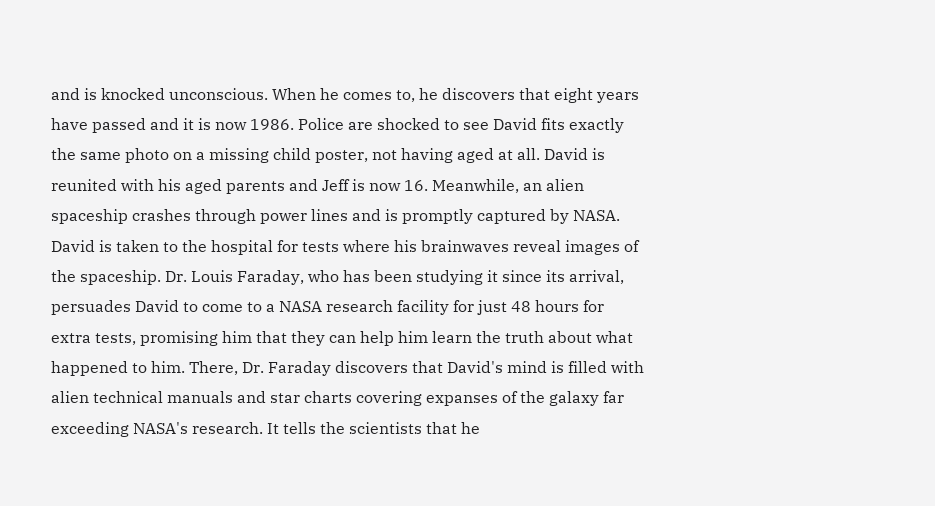and is knocked unconscious. When he comes to, he discovers that eight years have passed and it is now 1986. Police are shocked to see David fits exactly the same photo on a missing child poster, not having aged at all. David is reunited with his aged parents and Jeff is now 16. Meanwhile, an alien spaceship crashes through power lines and is promptly captured by NASA. David is taken to the hospital for tests where his brainwaves reveal images of the spaceship. Dr. Louis Faraday, who has been studying it since its arrival, persuades David to come to a NASA research facility for just 48 hours for extra tests, promising him that they can help him learn the truth about what happened to him. There, Dr. Faraday discovers that David's mind is filled with alien technical manuals and star charts covering expanses of the galaxy far exceeding NASA's research. It tells the scientists that he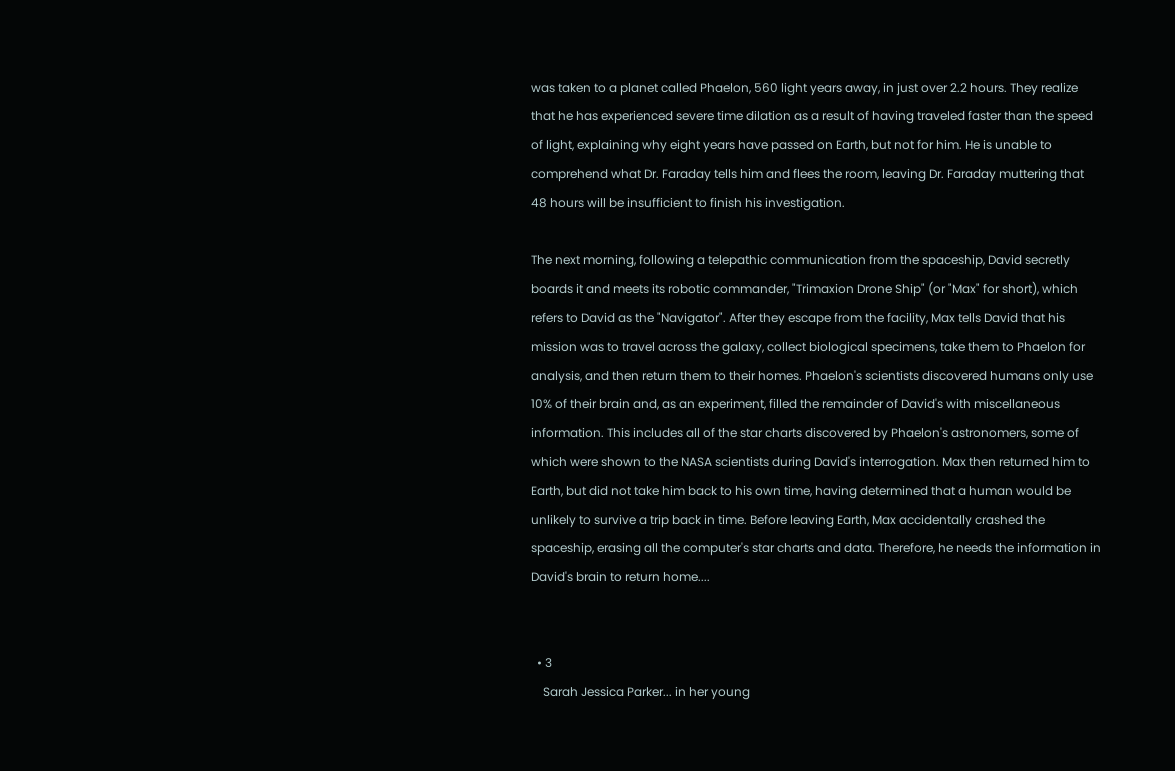was taken to a planet called Phaelon, 560 light years away, in just over 2.2 hours. They realize that he has experienced severe time dilation as a result of having traveled faster than the speed of light, explaining why eight years have passed on Earth, but not for him. He is unable to comprehend what Dr. Faraday tells him and flees the room, leaving Dr. Faraday muttering that 48 hours will be insufficient to finish his investigation.

The next morning, following a telepathic communication from the spaceship, David secretly boards it and meets its robotic commander, "Trimaxion Drone Ship" (or "Max" for short), which refers to David as the "Navigator". After they escape from the facility, Max tells David that his mission was to travel across the galaxy, collect biological specimens, take them to Phaelon for analysis, and then return them to their homes. Phaelon's scientists discovered humans only use 10% of their brain and, as an experiment, filled the remainder of David's with miscellaneous information. This includes all of the star charts discovered by Phaelon's astronomers, some of which were shown to the NASA scientists during David's interrogation. Max then returned him to Earth, but did not take him back to his own time, having determined that a human would be unlikely to survive a trip back in time. Before leaving Earth, Max accidentally crashed the spaceship, erasing all the computer's star charts and data. Therefore, he needs the information in David's brain to return home....


  • 3
    Sarah Jessica Parker... in her young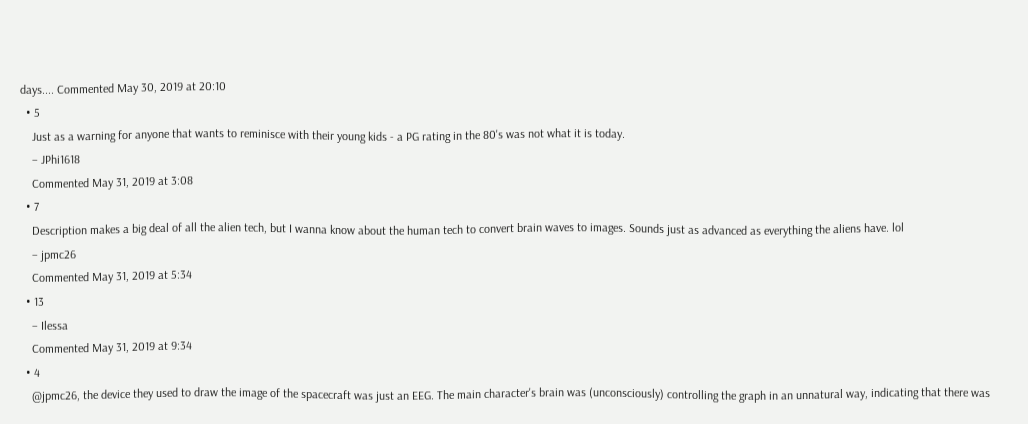days.... Commented May 30, 2019 at 20:10
  • 5
    Just as a warning for anyone that wants to reminisce with their young kids - a PG rating in the 80's was not what it is today.
    – JPhi1618
    Commented May 31, 2019 at 3:08
  • 7
    Description makes a big deal of all the alien tech, but I wanna know about the human tech to convert brain waves to images. Sounds just as advanced as everything the aliens have. lol
    – jpmc26
    Commented May 31, 2019 at 5:34
  • 13
    – Ilessa
    Commented May 31, 2019 at 9:34
  • 4
    @jpmc26, the device they used to draw the image of the spacecraft was just an EEG. The main character's brain was (unconsciously) controlling the graph in an unnatural way, indicating that there was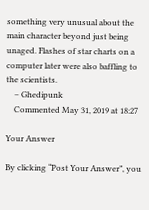something very unusual about the main character beyond just being unaged. Flashes of star charts on a computer later were also baffling to the scientists.
    – Ghedipunk
    Commented May 31, 2019 at 18:27

Your Answer

By clicking “Post Your Answer”, you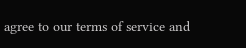agree to our terms of service and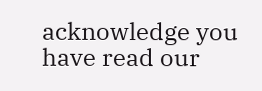acknowledge you have read our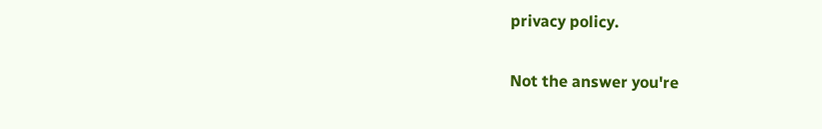privacy policy.

Not the answer you're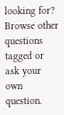looking for? Browse other questions tagged or ask your own question.